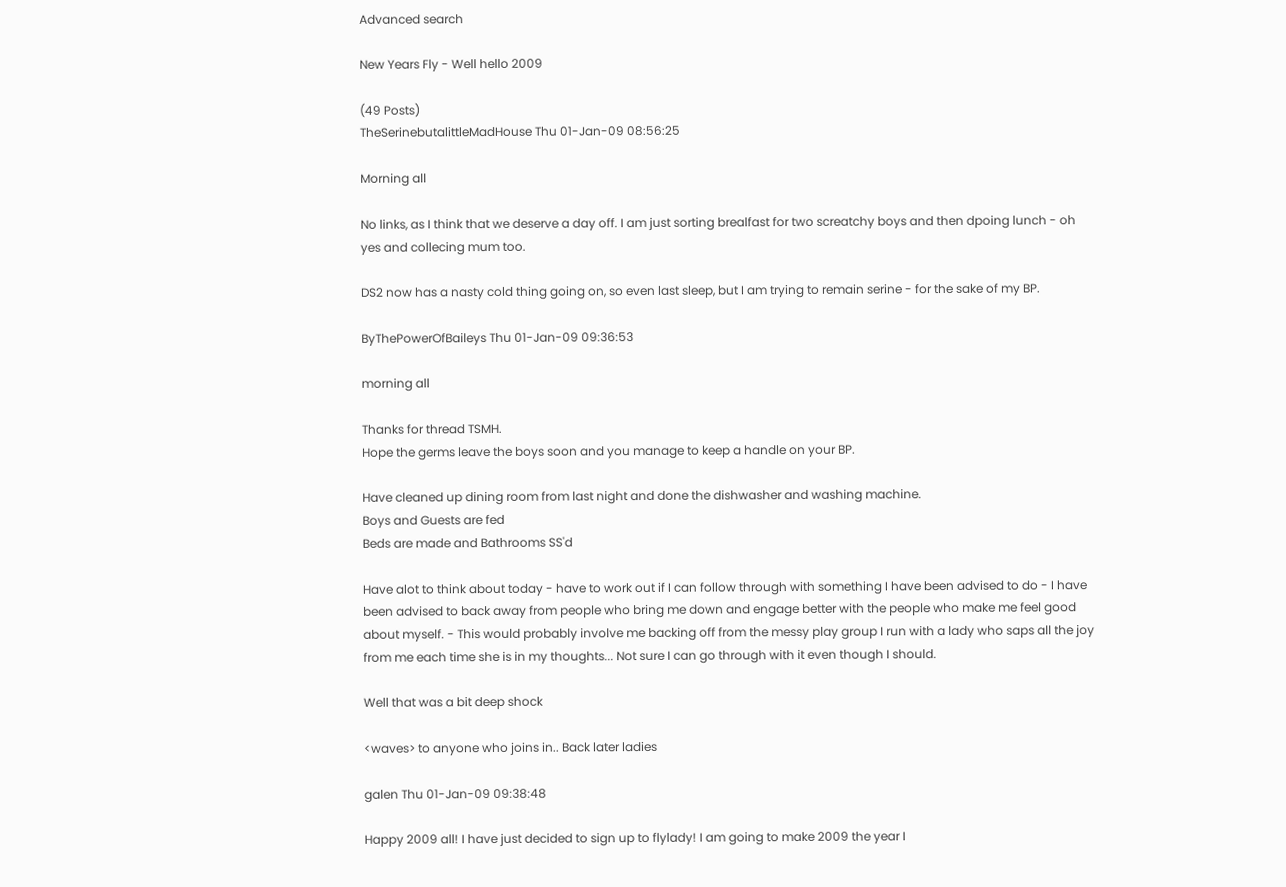Advanced search

New Years Fly - Well hello 2009

(49 Posts)
TheSerinebutalittleMadHouse Thu 01-Jan-09 08:56:25

Morning all

No links, as I think that we deserve a day off. I am just sorting brealfast for two screatchy boys and then dpoing lunch - oh yes and collecing mum too.

DS2 now has a nasty cold thing going on, so even last sleep, but I am trying to remain serine - for the sake of my BP.

ByThePowerOfBaileys Thu 01-Jan-09 09:36:53

morning all

Thanks for thread TSMH.
Hope the germs leave the boys soon and you manage to keep a handle on your BP.

Have cleaned up dining room from last night and done the dishwasher and washing machine.
Boys and Guests are fed
Beds are made and Bathrooms SS'd

Have alot to think about today - have to work out if I can follow through with something I have been advised to do - I have been advised to back away from people who bring me down and engage better with the people who make me feel good about myself. - This would probably involve me backing off from the messy play group I run with a lady who saps all the joy from me each time she is in my thoughts... Not sure I can go through with it even though I should.

Well that was a bit deep shock

<waves> to anyone who joins in.. Back later ladies

galen Thu 01-Jan-09 09:38:48

Happy 2009 all! I have just decided to sign up to flylady! I am going to make 2009 the year I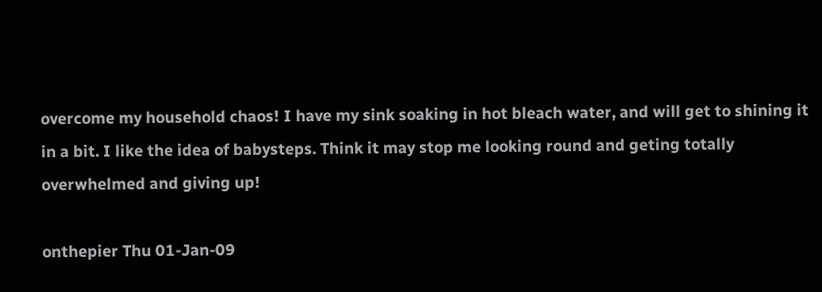overcome my household chaos! I have my sink soaking in hot bleach water, and will get to shining it in a bit. I like the idea of babysteps. Think it may stop me looking round and geting totally overwhelmed and giving up!

onthepier Thu 01-Jan-09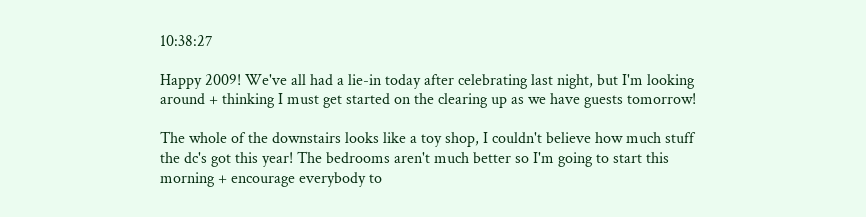10:38:27

Happy 2009! We've all had a lie-in today after celebrating last night, but I'm looking around + thinking I must get started on the clearing up as we have guests tomorrow!

The whole of the downstairs looks like a toy shop, I couldn't believe how much stuff the dc's got this year! The bedrooms aren't much better so I'm going to start this morning + encourage everybody to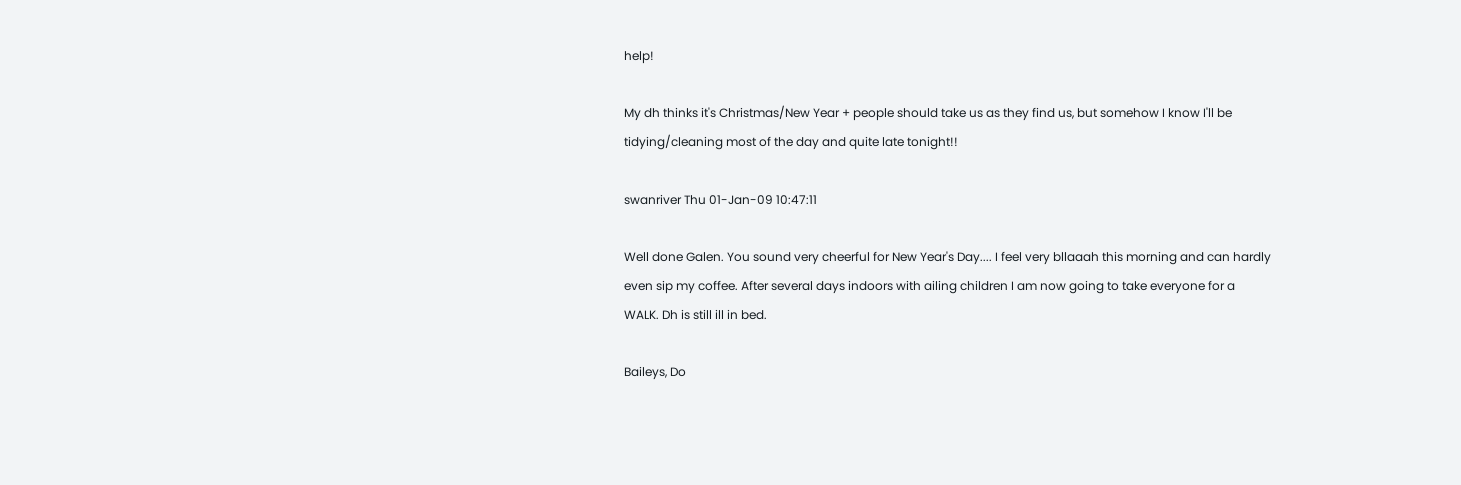help!

My dh thinks it's Christmas/New Year + people should take us as they find us, but somehow I know I'll be tidying/cleaning most of the day and quite late tonight!!

swanriver Thu 01-Jan-09 10:47:11

Well done Galen. You sound very cheerful for New Year's Day.... I feel very bllaaah this morning and can hardly even sip my coffee. After several days indoors with ailing children I am now going to take everyone for a WALK. Dh is still ill in bed.

Baileys, Do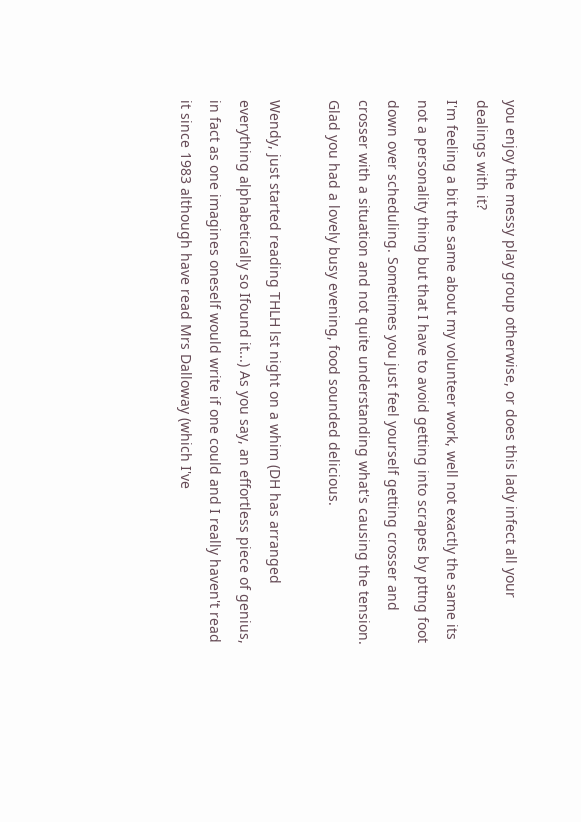you enjoy the messy play group otherwise, or does this lady infect all your dealings with it?
I'm feeling a bit the same about my volunteer work, well not exactly the same its not a personality thing but that I have to avoid getting into scrapes by pttng foot down over scheduling. Sometimes you just feel yourself getting crosser and crosser with a situation and not quite understanding what's causing the tension.
Glad you had a lovely busy evening, food sounded delicious.

Wendy, just started reading THLH lst night on a whim (DH has arranged everything alphabetically so Ifound it...) As you say, an effortless piece of genius, in fact as one imagines oneself would write if one could and I really haven't read it since 1983 although have read Mrs Dalloway (which I've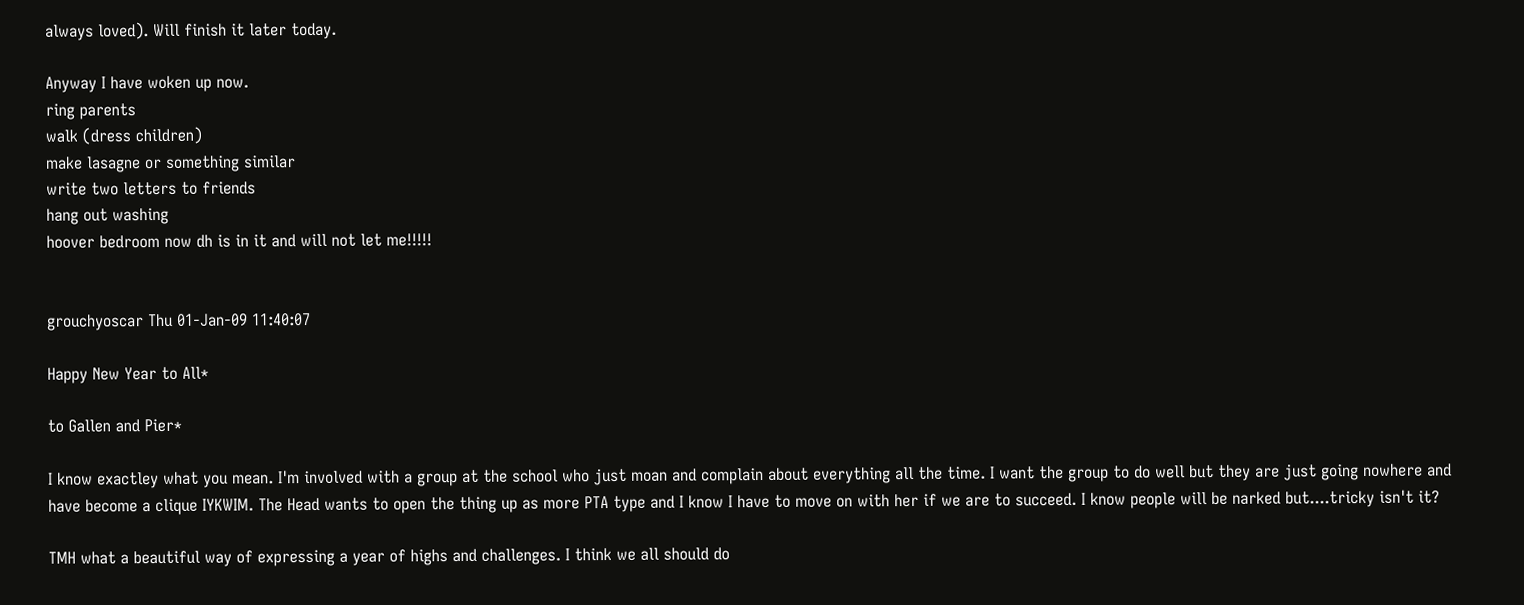always loved). Will finish it later today.

Anyway I have woken up now.
ring parents
walk (dress children)
make lasagne or something similar
write two letters to friends
hang out washing
hoover bedroom now dh is in it and will not let me!!!!!


grouchyoscar Thu 01-Jan-09 11:40:07

Happy New Year to All*

to Gallen and Pier*

I know exactley what you mean. I'm involved with a group at the school who just moan and complain about everything all the time. I want the group to do well but they are just going nowhere and have become a clique IYKWIM. The Head wants to open the thing up as more PTA type and I know I have to move on with her if we are to succeed. I know people will be narked but....tricky isn't it?

TMH what a beautiful way of expressing a year of highs and challenges. I think we all should do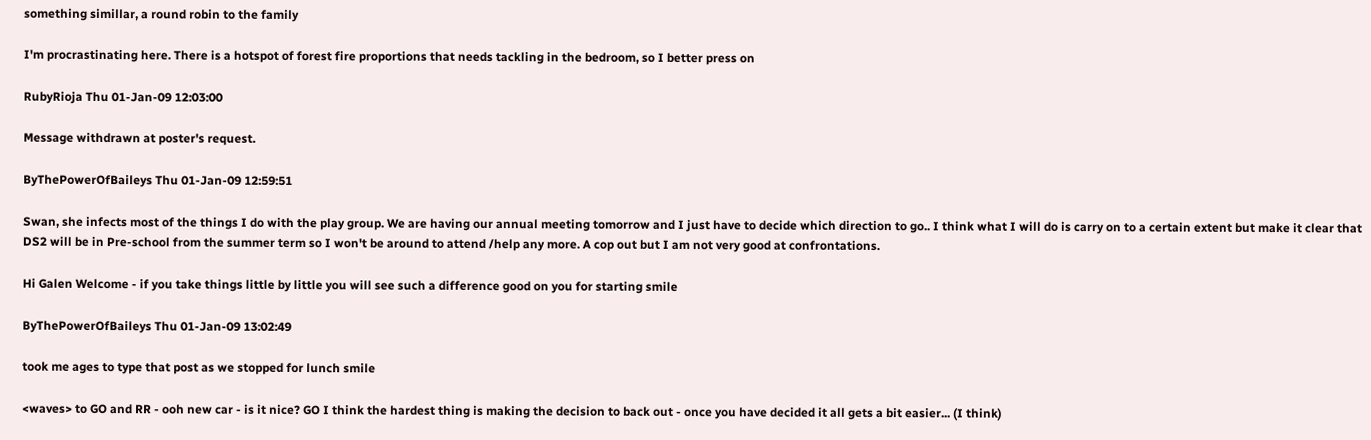something simillar, a round robin to the family

I'm procrastinating here. There is a hotspot of forest fire proportions that needs tackling in the bedroom, so I better press on

RubyRioja Thu 01-Jan-09 12:03:00

Message withdrawn at poster's request.

ByThePowerOfBaileys Thu 01-Jan-09 12:59:51

Swan, she infects most of the things I do with the play group. We are having our annual meeting tomorrow and I just have to decide which direction to go.. I think what I will do is carry on to a certain extent but make it clear that DS2 will be in Pre-school from the summer term so I won't be around to attend /help any more. A cop out but I am not very good at confrontations.

Hi Galen Welcome - if you take things little by little you will see such a difference good on you for starting smile

ByThePowerOfBaileys Thu 01-Jan-09 13:02:49

took me ages to type that post as we stopped for lunch smile

<waves> to GO and RR - ooh new car - is it nice? GO I think the hardest thing is making the decision to back out - once you have decided it all gets a bit easier... (I think)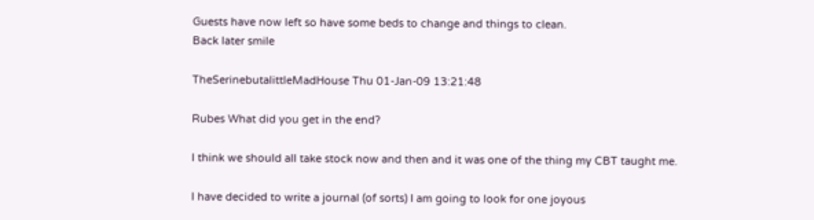Guests have now left so have some beds to change and things to clean.
Back later smile

TheSerinebutalittleMadHouse Thu 01-Jan-09 13:21:48

Rubes What did you get in the end?

I think we should all take stock now and then and it was one of the thing my CBT taught me.

I have decided to write a journal (of sorts) I am going to look for one joyous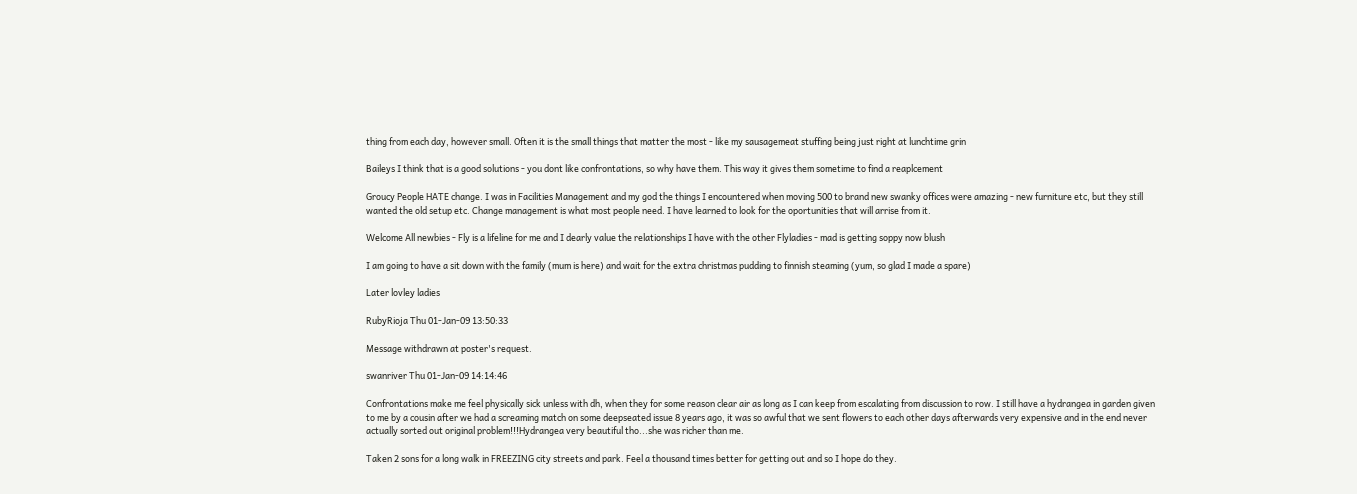thing from each day, however small. Often it is the small things that matter the most - like my sausagemeat stuffing being just right at lunchtime grin

Baileys I think that is a good solutions - you dont like confrontations, so why have them. This way it gives them sometime to find a reaplcement

Groucy People HATE change. I was in Facilities Management and my god the things I encountered when moving 500 to brand new swanky offices were amazing - new furniture etc, but they still wanted the old setup etc. Change management is what most people need. I have learned to look for the oportunities that will arrise from it.

Welcome All newbies - Fly is a lifeline for me and I dearly value the relationships I have with the other Flyladies - mad is getting soppy now blush

I am going to have a sit down with the family (mum is here) and wait for the extra christmas pudding to finnish steaming (yum, so glad I made a spare)

Later lovley ladies

RubyRioja Thu 01-Jan-09 13:50:33

Message withdrawn at poster's request.

swanriver Thu 01-Jan-09 14:14:46

Confrontations make me feel physically sick unless with dh, when they for some reason clear air as long as I can keep from escalating from discussion to row. I still have a hydrangea in garden given to me by a cousin after we had a screaming match on some deepseated issue 8 years ago, it was so awful that we sent flowers to each other days afterwards very expensive and in the end never actually sorted out original problem!!!Hydrangea very beautiful tho...she was richer than me.

Taken 2 sons for a long walk in FREEZING city streets and park. Feel a thousand times better for getting out and so I hope do they.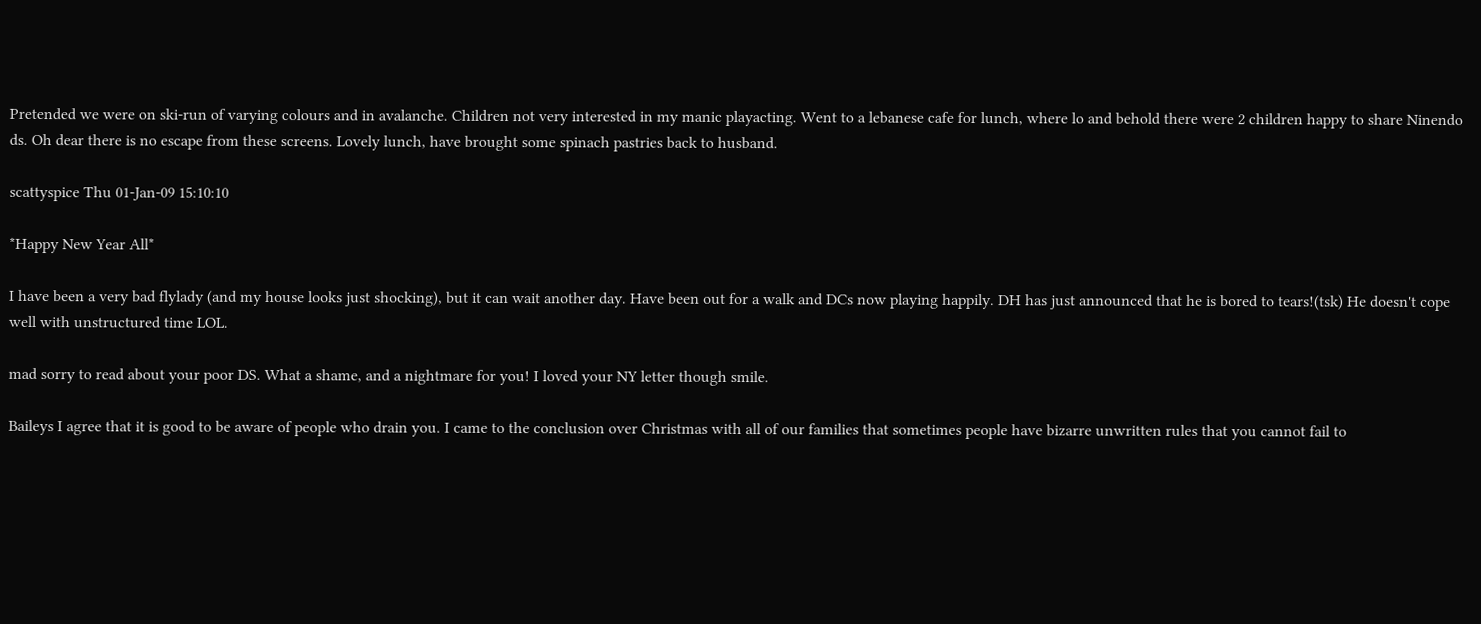Pretended we were on ski-run of varying colours and in avalanche. Children not very interested in my manic playacting. Went to a lebanese cafe for lunch, where lo and behold there were 2 children happy to share Ninendo ds. Oh dear there is no escape from these screens. Lovely lunch, have brought some spinach pastries back to husband.

scattyspice Thu 01-Jan-09 15:10:10

*Happy New Year All*

I have been a very bad flylady (and my house looks just shocking), but it can wait another day. Have been out for a walk and DCs now playing happily. DH has just announced that he is bored to tears!(tsk) He doesn't cope well with unstructured time LOL.

mad sorry to read about your poor DS. What a shame, and a nightmare for you! I loved your NY letter though smile.

Baileys I agree that it is good to be aware of people who drain you. I came to the conclusion over Christmas with all of our families that sometimes people have bizarre unwritten rules that you cannot fail to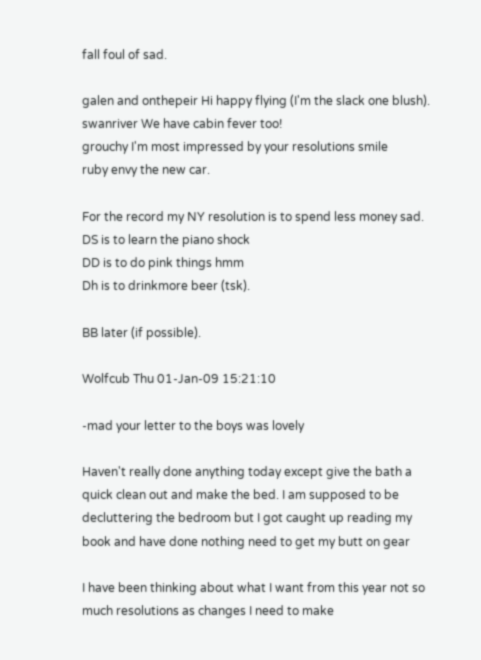fall foul of sad.

galen and onthepeir Hi happy flying (I'm the slack one blush).
swanriver We have cabin fever too!
grouchy I'm most impressed by your resolutions smile
ruby envy the new car.

For the record my NY resolution is to spend less money sad.
DS is to learn the piano shock
DD is to do pink things hmm
Dh is to drinkmore beer (tsk).

BB later (if possible).

Wolfcub Thu 01-Jan-09 15:21:10

-mad your letter to the boys was lovely

Haven't really done anything today except give the bath a quick clean out and make the bed. I am supposed to be decluttering the bedroom but I got caught up reading my book and have done nothing need to get my butt on gear

I have been thinking about what I want from this year not so much resolutions as changes I need to make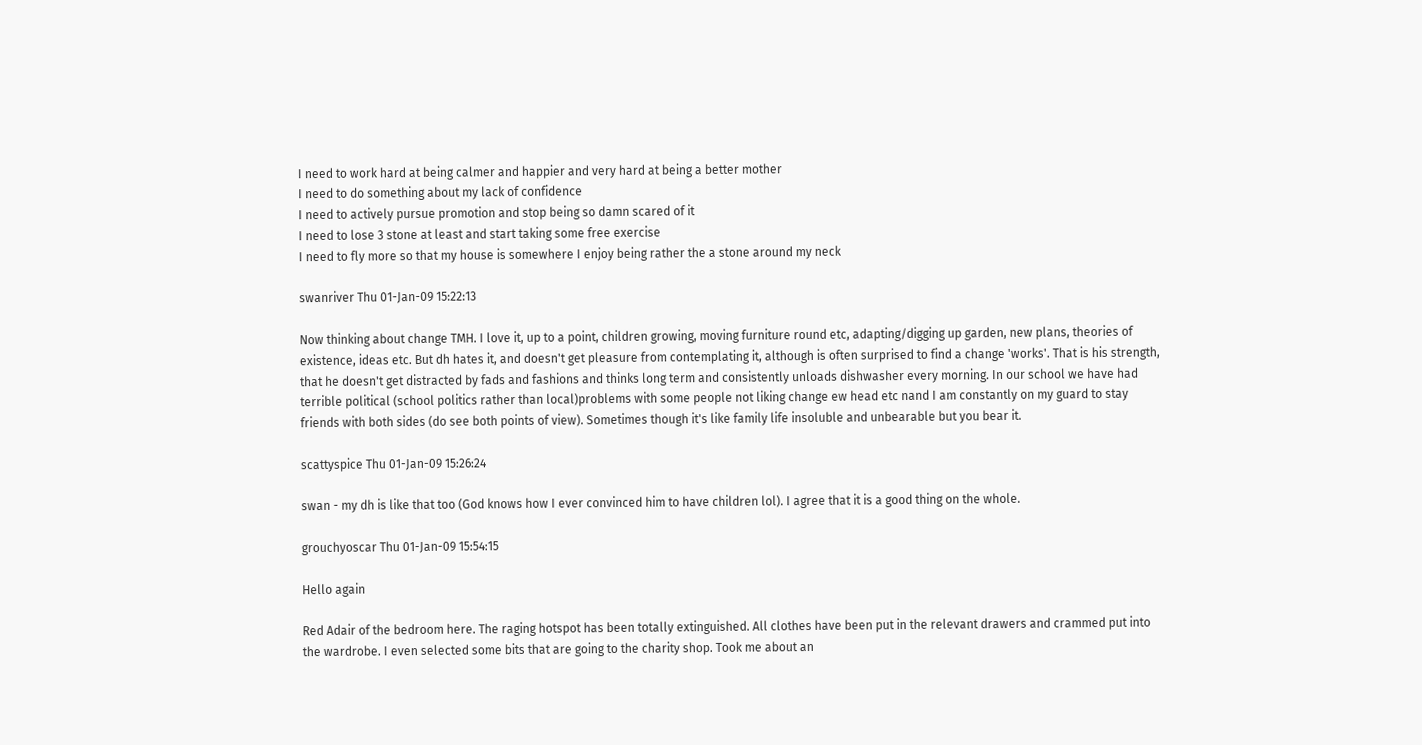I need to work hard at being calmer and happier and very hard at being a better mother
I need to do something about my lack of confidence
I need to actively pursue promotion and stop being so damn scared of it
I need to lose 3 stone at least and start taking some free exercise
I need to fly more so that my house is somewhere I enjoy being rather the a stone around my neck

swanriver Thu 01-Jan-09 15:22:13

Now thinking about change TMH. I love it, up to a point, children growing, moving furniture round etc, adapting/digging up garden, new plans, theories of existence, ideas etc. But dh hates it, and doesn't get pleasure from contemplating it, although is often surprised to find a change 'works'. That is his strength, that he doesn't get distracted by fads and fashions and thinks long term and consistently unloads dishwasher every morning. In our school we have had terrible political (school politics rather than local)problems with some people not liking change ew head etc nand I am constantly on my guard to stay friends with both sides (do see both points of view). Sometimes though it's like family life insoluble and unbearable but you bear it.

scattyspice Thu 01-Jan-09 15:26:24

swan - my dh is like that too (God knows how I ever convinced him to have children lol). I agree that it is a good thing on the whole.

grouchyoscar Thu 01-Jan-09 15:54:15

Hello again

Red Adair of the bedroom here. The raging hotspot has been totally extinguished. All clothes have been put in the relevant drawers and crammed put into the wardrobe. I even selected some bits that are going to the charity shop. Took me about an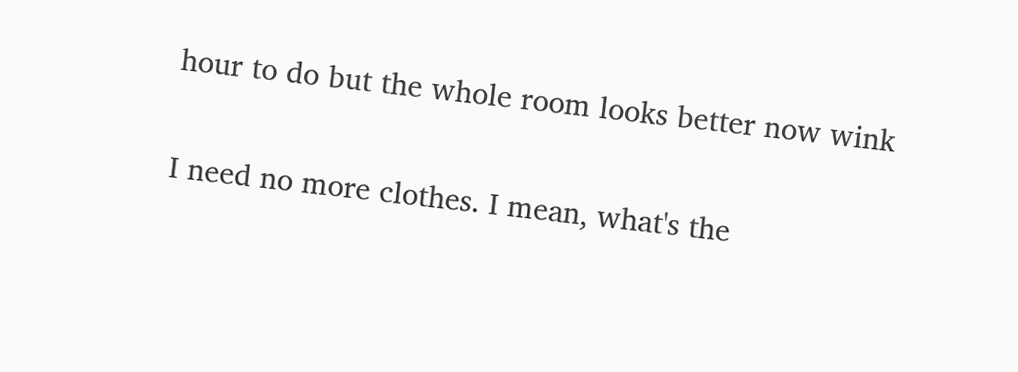hour to do but the whole room looks better now wink

I need no more clothes. I mean, what's the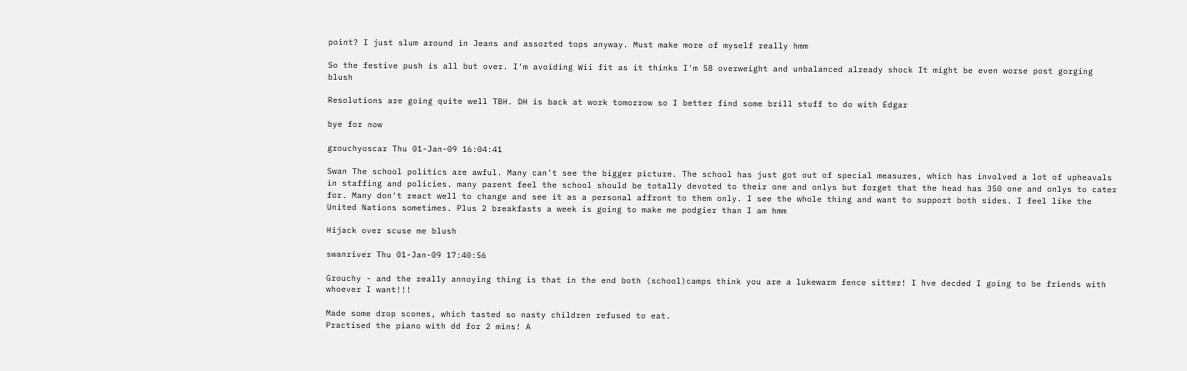point? I just slum around in Jeans and assorted tops anyway. Must make more of myself really hmm

So the festive push is all but over. I'm avoiding Wii fit as it thinks I'm 58 overweight and unbalanced already shock It might be even worse post gorging blush

Resolutions are going quite well TBH. DH is back at work tomorrow so I better find some brill stuff to do with Edgar

bye for now

grouchyoscar Thu 01-Jan-09 16:04:41

Swan The school politics are awful. Many can't see the bigger picture. The school has just got out of special measures, which has involved a lot of upheavals in staffing and policies. many parent feel the school should be totally devoted to their one and onlys but forget that the head has 350 one and onlys to cater for. Many don't react well to change and see it as a personal affront to them only. I see the whole thing and want to support both sides. I feel like the United Nations sometimes. Plus 2 breakfasts a week is going to make me podgier than I am hmm

Hijack over scuse me blush

swanriver Thu 01-Jan-09 17:40:56

Grouchy - and the really annoying thing is that in the end both (school)camps think you are a lukewarm fence sitter! I hve decded I going to be friends with whoever I want!!!

Made some drop scones, which tasted so nasty children refused to eat.
Practised the piano with dd for 2 mins! A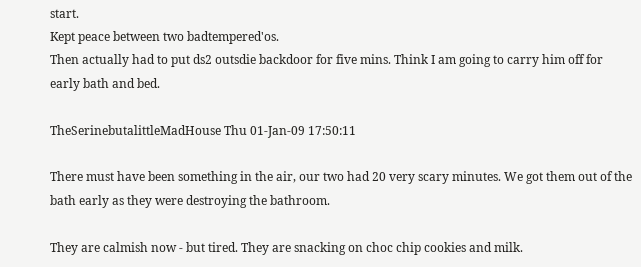start.
Kept peace between two badtempered'os.
Then actually had to put ds2 outsdie backdoor for five mins. Think I am going to carry him off for early bath and bed.

TheSerinebutalittleMadHouse Thu 01-Jan-09 17:50:11

There must have been something in the air, our two had 20 very scary minutes. We got them out of the bath early as they were destroying the bathroom.

They are calmish now - but tired. They are snacking on choc chip cookies and milk.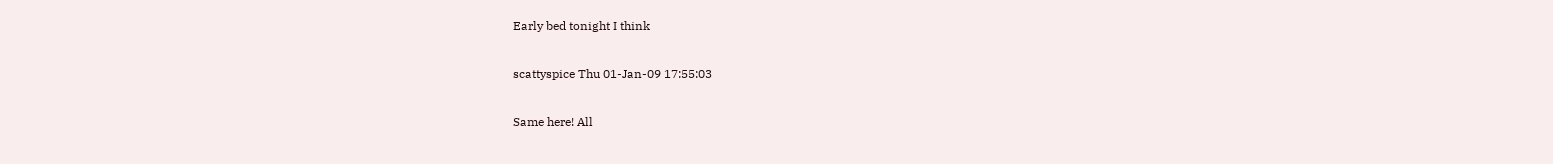Early bed tonight I think

scattyspice Thu 01-Jan-09 17:55:03

Same here! All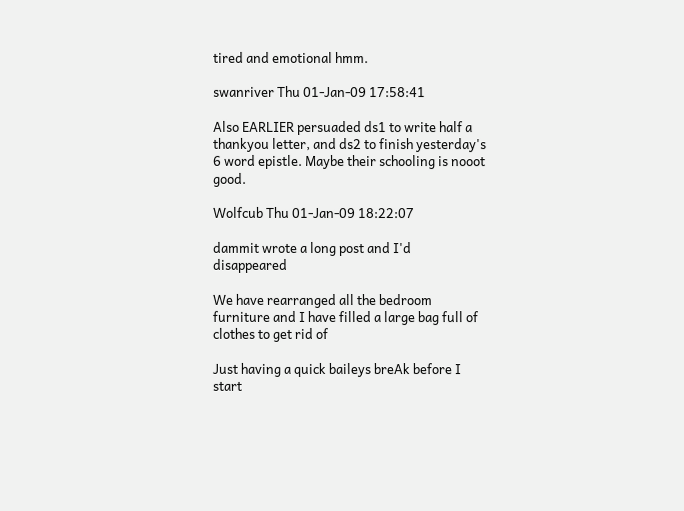tired and emotional hmm.

swanriver Thu 01-Jan-09 17:58:41

Also EARLIER persuaded ds1 to write half a thankyou letter, and ds2 to finish yesterday's 6 word epistle. Maybe their schooling is nooot good.

Wolfcub Thu 01-Jan-09 18:22:07

dammit wrote a long post and I'd disappeared

We have rearranged all the bedroom furniture and I have filled a large bag full of clothes to get rid of

Just having a quick baileys breAk before I start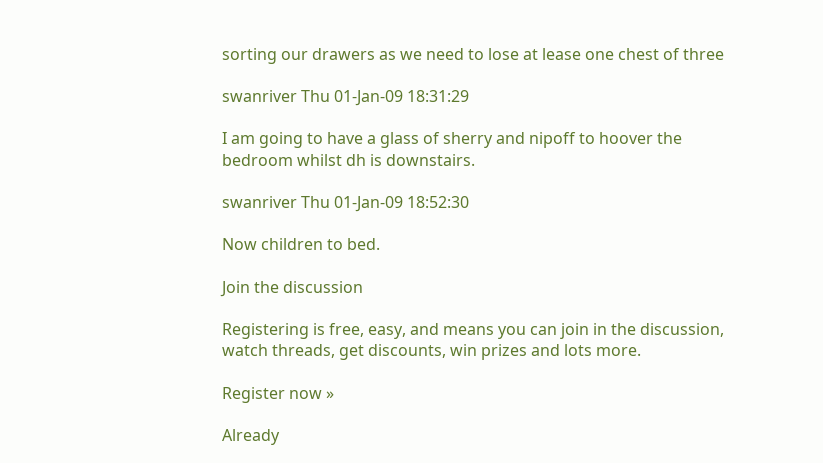sorting our drawers as we need to lose at lease one chest of three

swanriver Thu 01-Jan-09 18:31:29

I am going to have a glass of sherry and nipoff to hoover the bedroom whilst dh is downstairs.

swanriver Thu 01-Jan-09 18:52:30

Now children to bed.

Join the discussion

Registering is free, easy, and means you can join in the discussion, watch threads, get discounts, win prizes and lots more.

Register now »

Already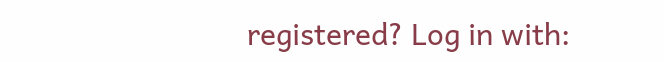registered? Log in with: